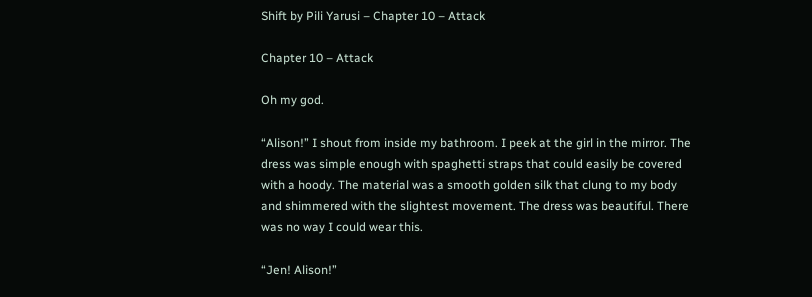Shift by Pili Yarusi – Chapter 10 – Attack

Chapter 10 – Attack

Oh my god.

“Alison!” I shout from inside my bathroom. I peek at the girl in the mirror. The dress was simple enough with spaghetti straps that could easily be covered with a hoody. The material was a smooth golden silk that clung to my body and shimmered with the slightest movement. The dress was beautiful. There was no way I could wear this.

“Jen! Alison!”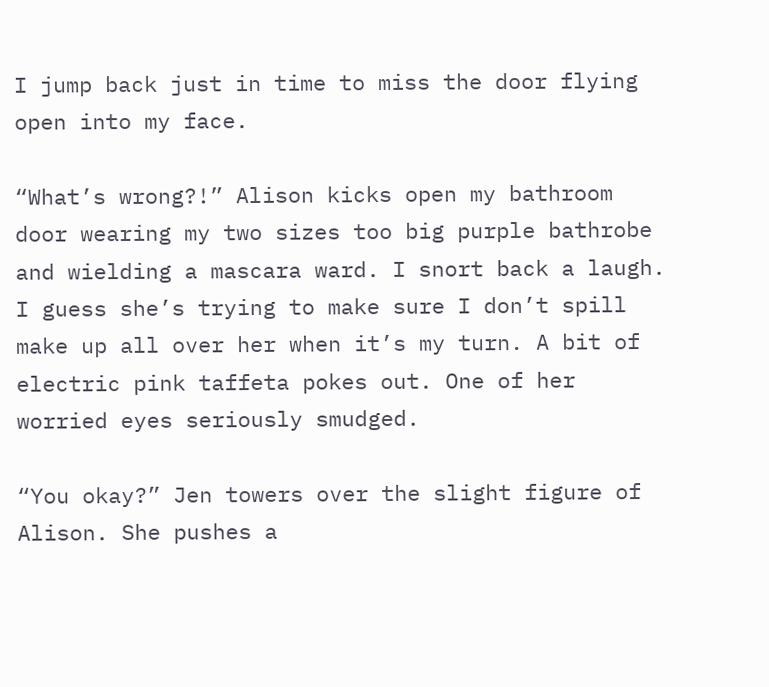I jump back just in time to miss the door flying open into my face.

“What’s wrong?!” Alison kicks open my bathroom door wearing my two sizes too big purple bathrobe and wielding a mascara ward. I snort back a laugh. I guess she’s trying to make sure I don’t spill make up all over her when it’s my turn. A bit of electric pink taffeta pokes out. One of her worried eyes seriously smudged.

“You okay?” Jen towers over the slight figure of Alison. She pushes a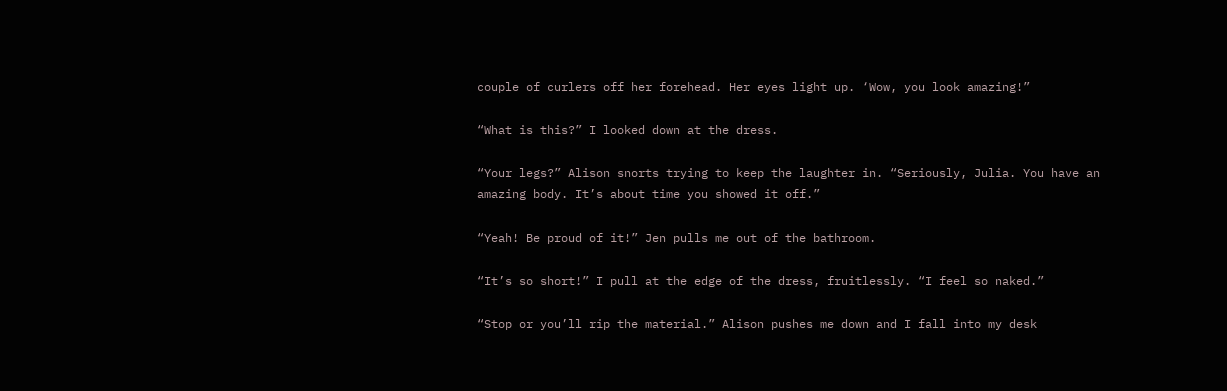couple of curlers off her forehead. Her eyes light up. ‘Wow, you look amazing!”

“What is this?” I looked down at the dress.

“Your legs?” Alison snorts trying to keep the laughter in. “Seriously, Julia. You have an amazing body. It’s about time you showed it off.”

“Yeah! Be proud of it!” Jen pulls me out of the bathroom.

“It’s so short!” I pull at the edge of the dress, fruitlessly. “I feel so naked.”

“Stop or you’ll rip the material.” Alison pushes me down and I fall into my desk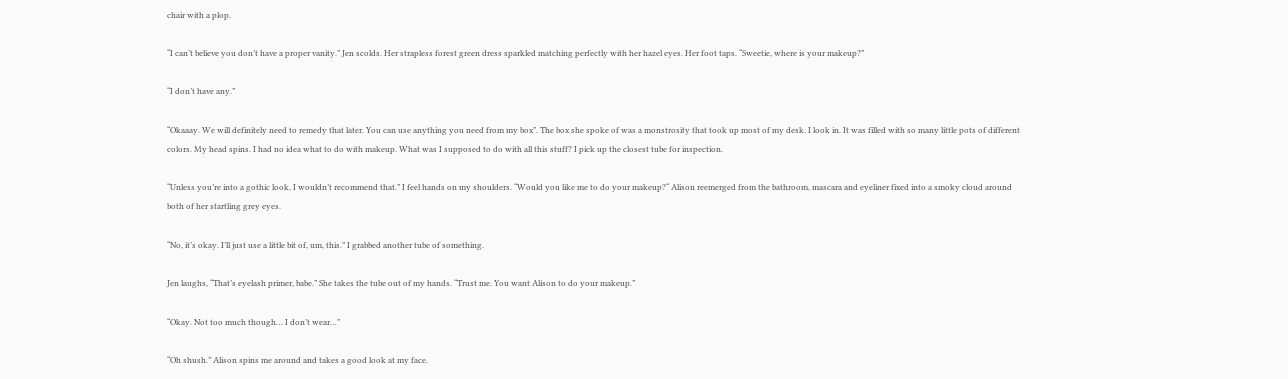chair with a plop.

“I can’t believe you don’t have a proper vanity.” Jen scolds. Her strapless forest green dress sparkled matching perfectly with her hazel eyes. Her foot taps. “Sweetie, where is your makeup?”

“I don’t have any.”

“Okaaay. We will definitely need to remedy that later. You can use anything you need from my box”. The box she spoke of was a monstrosity that took up most of my desk. I look in. It was filled with so many little pots of different colors. My head spins. I had no idea what to do with makeup. What was I supposed to do with all this stuff? I pick up the closest tube for inspection.

“Unless you’re into a gothic look, I wouldn’t recommend that.” I feel hands on my shoulders. “Would you like me to do your makeup?“ Alison reemerged from the bathroom, mascara and eyeliner fixed into a smoky cloud around both of her startling grey eyes.

“No, it’s okay. I’ll just use a little bit of, um, this.” I grabbed another tube of something.

Jen laughs, “That’s eyelash primer, babe.” She takes the tube out of my hands. “Trust me. You want Alison to do your makeup.”

“Okay. Not too much though… I don’t wear…”

“Oh shush.” Alison spins me around and takes a good look at my face.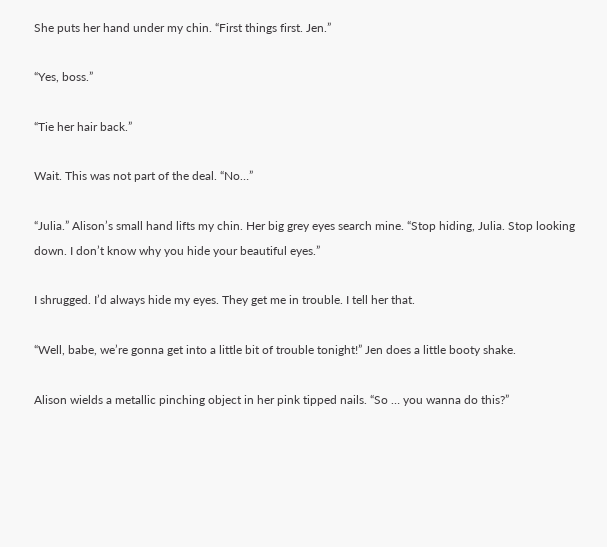She puts her hand under my chin. “First things first. Jen.”

“Yes, boss.”

“Tie her hair back.”

Wait. This was not part of the deal. “No…”

“Julia.” Alison’s small hand lifts my chin. Her big grey eyes search mine. “Stop hiding, Julia. Stop looking down. I don’t know why you hide your beautiful eyes.”

I shrugged. I’d always hide my eyes. They get me in trouble. I tell her that.

“Well, babe, we’re gonna get into a little bit of trouble tonight!” Jen does a little booty shake.

Alison wields a metallic pinching object in her pink tipped nails. “So … you wanna do this?”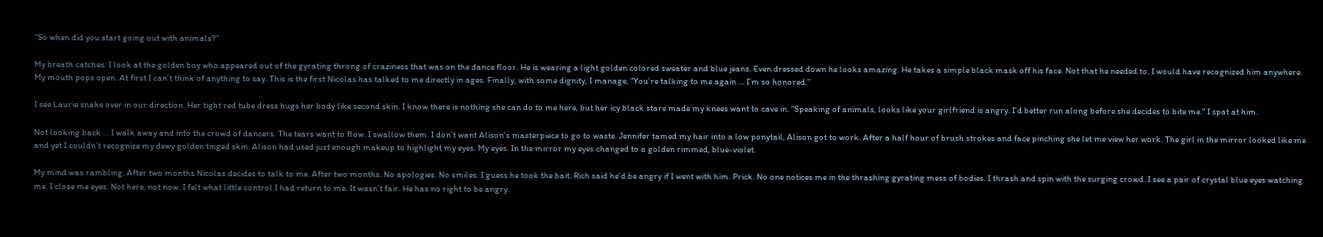“So when did you start going out with animals?”

My breath catches. I look at the golden boy who appeared out of the gyrating throng of craziness that was on the dance floor. He is wearing a light golden colored sweater and blue jeans. Even dressed down he looks amazing. He takes a simple black mask off his face. Not that he needed to. I would have recognized him anywhere. My mouth pops open. At first I can’t think of anything to say. This is the first Nicolas has talked to me directly in ages. Finally, with some dignity, I manage, “You’re talking to me again … I’m so honored.”

I see Laurie snake over in our direction. Her tight red tube dress hugs her body like second skin. I know there is nothing she can do to me here, but her icy black stare made my knees want to cave in. “Speaking of animals, looks like your girlfriend is angry. I’d better run along before she decides to bite me.” I spat at him.

Not looking back … I walk away and into the crowd of dancers. The tears want to flow. I swallow them. I don’t want Alison’s masterpiece to go to waste. Jennifer tamed my hair into a low ponytail, Alison got to work. After a half hour of brush strokes and face pinching she let me view her work. The girl in the mirror looked like me and yet I couldn’t recognize my dewy golden tinged skin. Alison had used just enough makeup to highlight my eyes. My eyes. In the mirror my eyes changed to a golden rimmed, blue-violet.

My mind was rambling. After two months Nicolas decides to talk to me. After two months. No apologies. No smiles. I guess he took the bait. Rich said he’d be angry if I went with him. Prick. No one notices me in the thrashing gyrating mess of bodies. I thrash and spin with the surging crowd. I see a pair of crystal blue eyes watching me. I close me eyes. Not here, not now. I felt what little control I had return to me. It wasn’t fair. He has no right to be angry.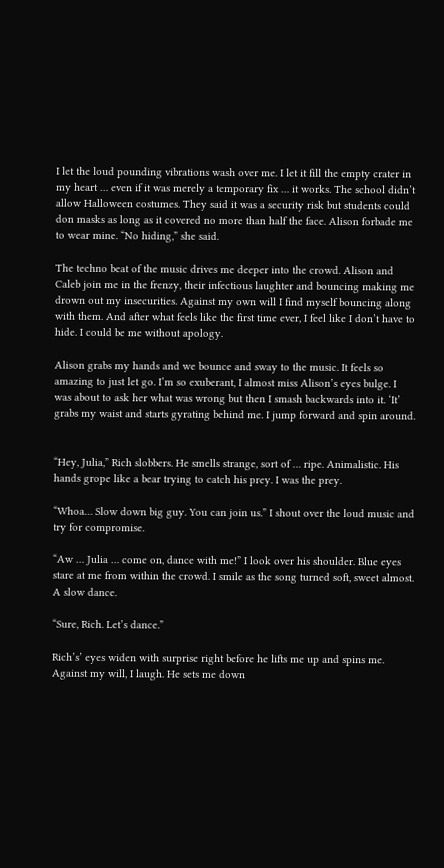I let the loud pounding vibrations wash over me. I let it fill the empty crater in my heart … even if it was merely a temporary fix … it works. The school didn’t allow Halloween costumes. They said it was a security risk but students could don masks as long as it covered no more than half the face. Alison forbade me to wear mine. “No hiding,” she said.

The techno beat of the music drives me deeper into the crowd. Alison and Caleb join me in the frenzy, their infectious laughter and bouncing making me drown out my insecurities. Against my own will I find myself bouncing along with them. And after what feels like the first time ever, I feel like I don’t have to hide. I could be me without apology.

Alison grabs my hands and we bounce and sway to the music. It feels so amazing to just let go. I’m so exuberant, I almost miss Alison’s eyes bulge. I was about to ask her what was wrong but then I smash backwards into it. ‘It’ grabs my waist and starts gyrating behind me. I jump forward and spin around.


“Hey, Julia,” Rich slobbers. He smells strange, sort of … ripe. Animalistic. His hands grope like a bear trying to catch his prey. I was the prey.

“Whoa… Slow down big guy. You can join us.” I shout over the loud music and try for compromise.

“Aw … Julia … come on, dance with me!” I look over his shoulder. Blue eyes stare at me from within the crowd. I smile as the song turned soft, sweet almost. A slow dance.

“Sure, Rich. Let’s dance.”

Rich’s’ eyes widen with surprise right before he lifts me up and spins me. Against my will, I laugh. He sets me down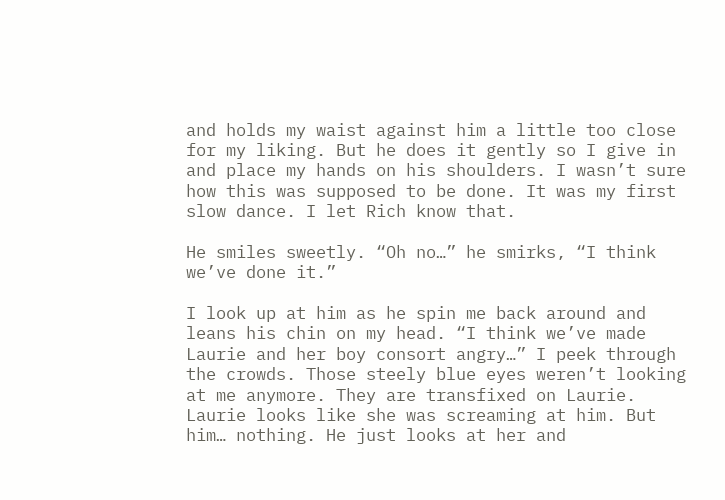and holds my waist against him a little too close for my liking. But he does it gently so I give in and place my hands on his shoulders. I wasn’t sure how this was supposed to be done. It was my first slow dance. I let Rich know that.

He smiles sweetly. “Oh no…” he smirks, “I think we’ve done it.”

I look up at him as he spin me back around and leans his chin on my head. “I think we’ve made Laurie and her boy consort angry…” I peek through the crowds. Those steely blue eyes weren’t looking at me anymore. They are transfixed on Laurie. Laurie looks like she was screaming at him. But him… nothing. He just looks at her and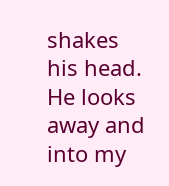shakes his head. He looks away and into my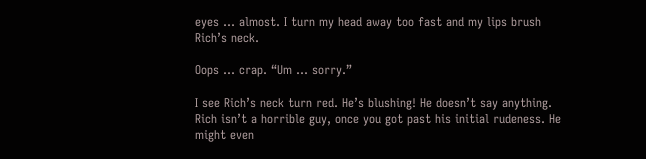eyes … almost. I turn my head away too fast and my lips brush Rich’s neck.

Oops … crap. “Um … sorry.”

I see Rich’s neck turn red. He’s blushing! He doesn’t say anything. Rich isn’t a horrible guy, once you got past his initial rudeness. He might even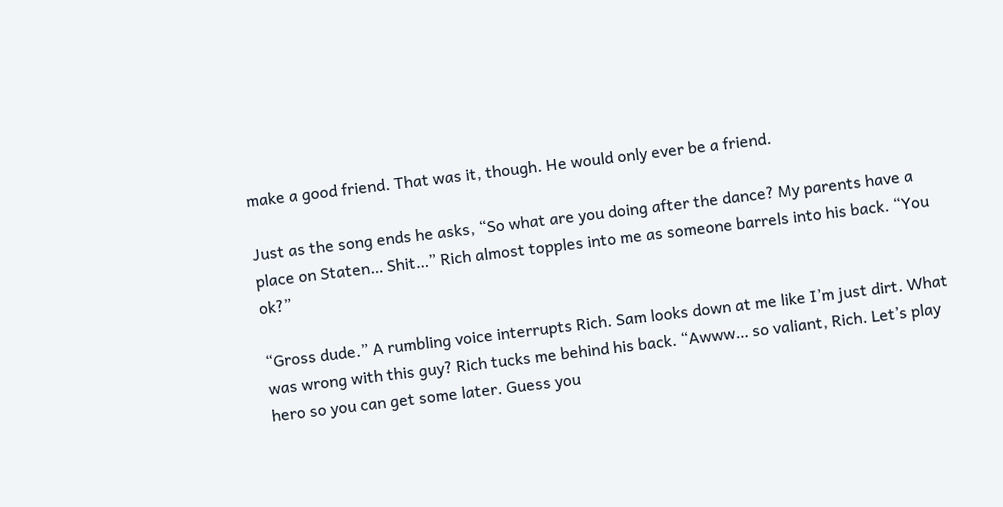make a good friend. That was it, though. He would only ever be a friend.

Just as the song ends he asks, “So what are you doing after the dance? My parents have a place on Staten… Shit…” Rich almost topples into me as someone barrels into his back. “You ok?”

“Gross dude.” A rumbling voice interrupts Rich. Sam looks down at me like I’m just dirt. What was wrong with this guy? Rich tucks me behind his back. “Awww… so valiant, Rich. Let’s play hero so you can get some later. Guess you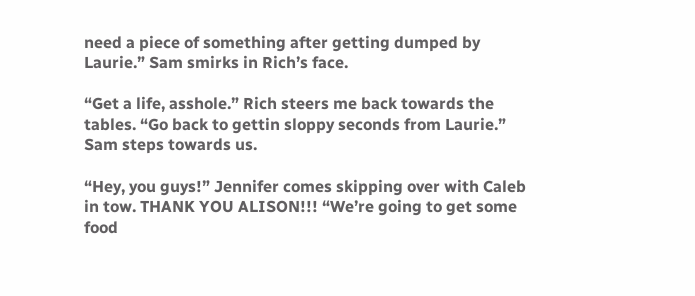need a piece of something after getting dumped by Laurie.” Sam smirks in Rich’s face.

“Get a life, asshole.” Rich steers me back towards the tables. “Go back to gettin sloppy seconds from Laurie.” Sam steps towards us.

“Hey, you guys!” Jennifer comes skipping over with Caleb in tow. THANK YOU ALISON!!! “We’re going to get some food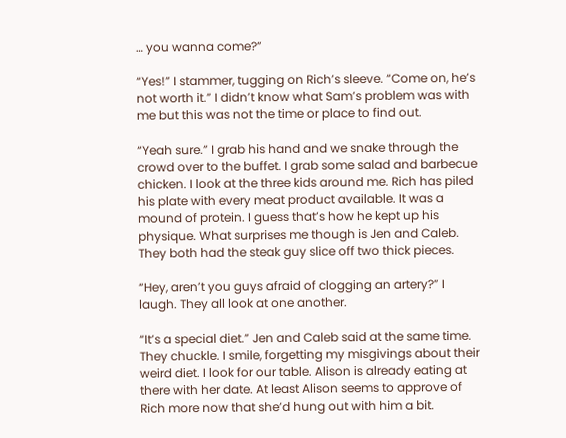… you wanna come?”

“Yes!” I stammer, tugging on Rich’s sleeve. “Come on, he’s not worth it.” I didn’t know what Sam’s problem was with me but this was not the time or place to find out.

“Yeah sure.” I grab his hand and we snake through the crowd over to the buffet. I grab some salad and barbecue chicken. I look at the three kids around me. Rich has piled his plate with every meat product available. It was a mound of protein. I guess that’s how he kept up his physique. What surprises me though is Jen and Caleb. They both had the steak guy slice off two thick pieces.

“Hey, aren’t you guys afraid of clogging an artery?” I laugh. They all look at one another.

“It’s a special diet.” Jen and Caleb said at the same time. They chuckle. I smile, forgetting my misgivings about their weird diet. I look for our table. Alison is already eating at there with her date. At least Alison seems to approve of Rich more now that she’d hung out with him a bit.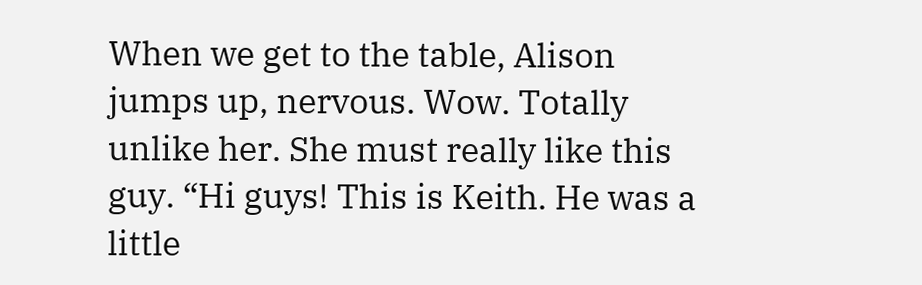When we get to the table, Alison jumps up, nervous. Wow. Totally unlike her. She must really like this guy. “Hi guys! This is Keith. He was a little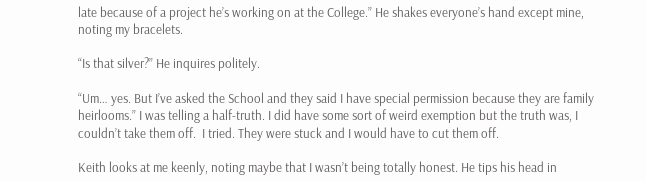late because of a project he’s working on at the College.” He shakes everyone’s hand except mine, noting my bracelets.

“Is that silver?” He inquires politely.

“Um… yes. But I’ve asked the School and they said I have special permission because they are family heirlooms.” I was telling a half-truth. I did have some sort of weird exemption but the truth was, I couldn’t take them off.  I tried. They were stuck and I would have to cut them off.

Keith looks at me keenly, noting maybe that I wasn’t being totally honest. He tips his head in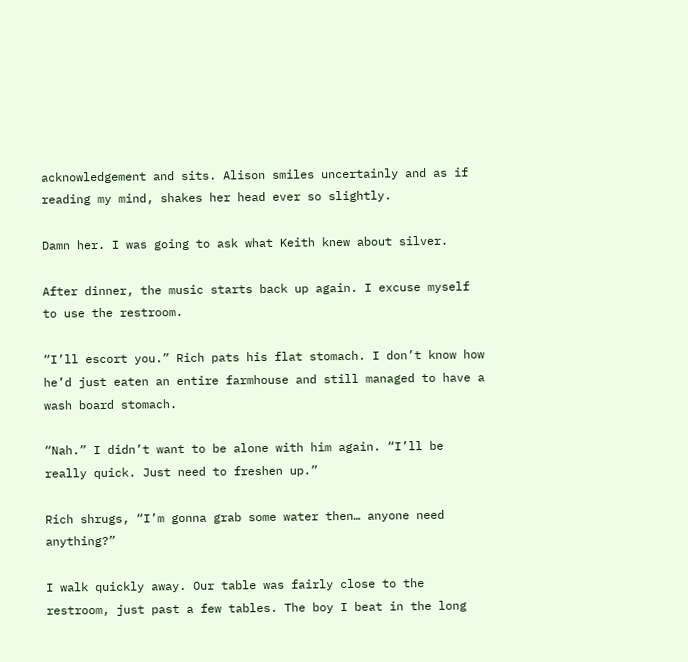acknowledgement and sits. Alison smiles uncertainly and as if reading my mind, shakes her head ever so slightly.

Damn her. I was going to ask what Keith knew about silver.

After dinner, the music starts back up again. I excuse myself to use the restroom.

“I’ll escort you.” Rich pats his flat stomach. I don’t know how he’d just eaten an entire farmhouse and still managed to have a wash board stomach.

“Nah.” I didn’t want to be alone with him again. “I’ll be really quick. Just need to freshen up.”

Rich shrugs, “I’m gonna grab some water then… anyone need anything?”

I walk quickly away. Our table was fairly close to the restroom, just past a few tables. The boy I beat in the long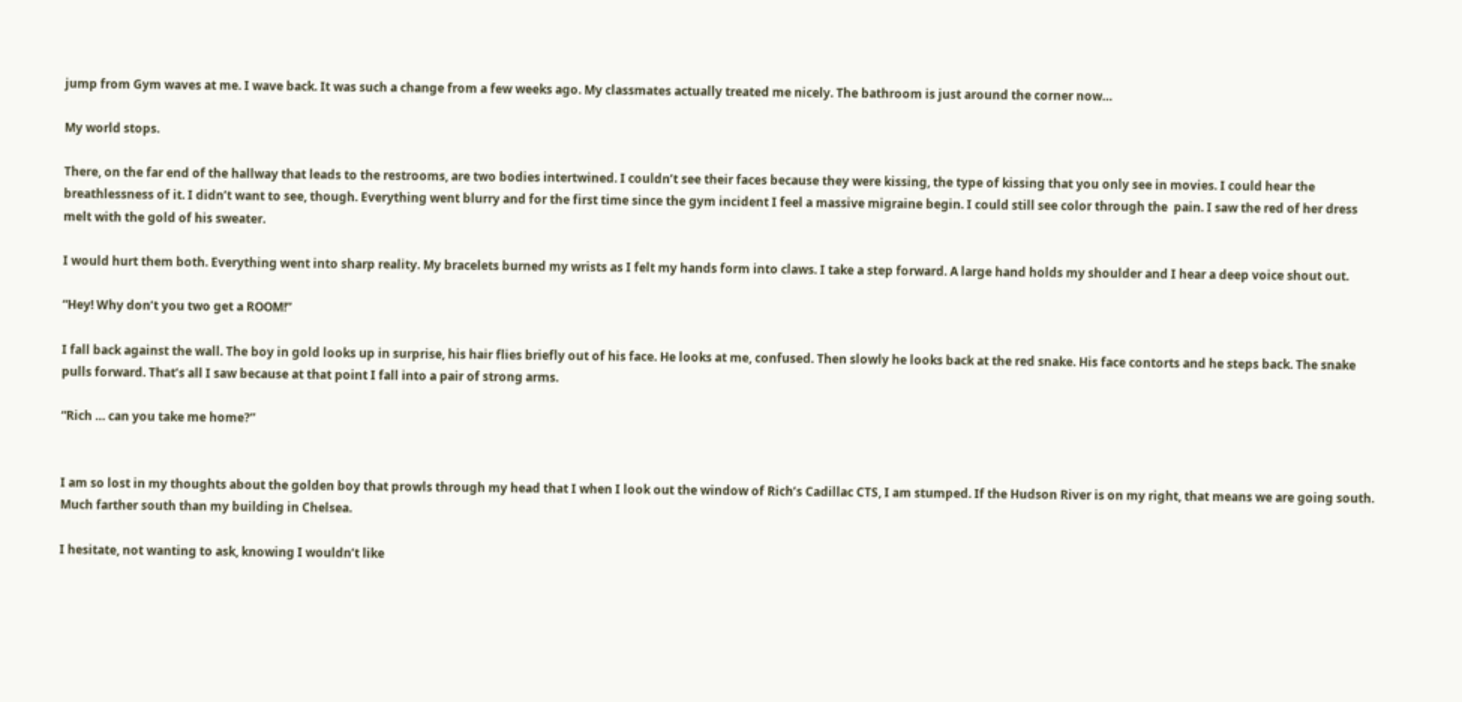jump from Gym waves at me. I wave back. It was such a change from a few weeks ago. My classmates actually treated me nicely. The bathroom is just around the corner now…

My world stops.

There, on the far end of the hallway that leads to the restrooms, are two bodies intertwined. I couldn’t see their faces because they were kissing, the type of kissing that you only see in movies. I could hear the breathlessness of it. I didn’t want to see, though. Everything went blurry and for the first time since the gym incident I feel a massive migraine begin. I could still see color through the  pain. I saw the red of her dress melt with the gold of his sweater.

I would hurt them both. Everything went into sharp reality. My bracelets burned my wrists as I felt my hands form into claws. I take a step forward. A large hand holds my shoulder and I hear a deep voice shout out.

“Hey! Why don’t you two get a ROOM!”

I fall back against the wall. The boy in gold looks up in surprise, his hair flies briefly out of his face. He looks at me, confused. Then slowly he looks back at the red snake. His face contorts and he steps back. The snake pulls forward. That’s all I saw because at that point I fall into a pair of strong arms.

“Rich … can you take me home?”


I am so lost in my thoughts about the golden boy that prowls through my head that I when I look out the window of Rich’s Cadillac CTS, I am stumped. If the Hudson River is on my right, that means we are going south. Much farther south than my building in Chelsea.

I hesitate, not wanting to ask, knowing I wouldn’t like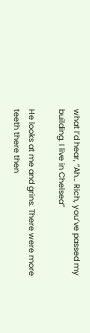what I’d hear, “Ah… Rich, you’ve passed my building. I live in Chelsea”

He looks at me and grins. There were more teeth there then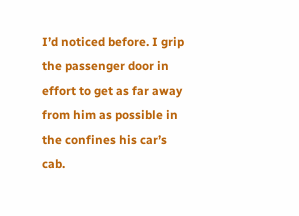I’d noticed before. I grip the passenger door in effort to get as far away from him as possible in the confines his car’s cab.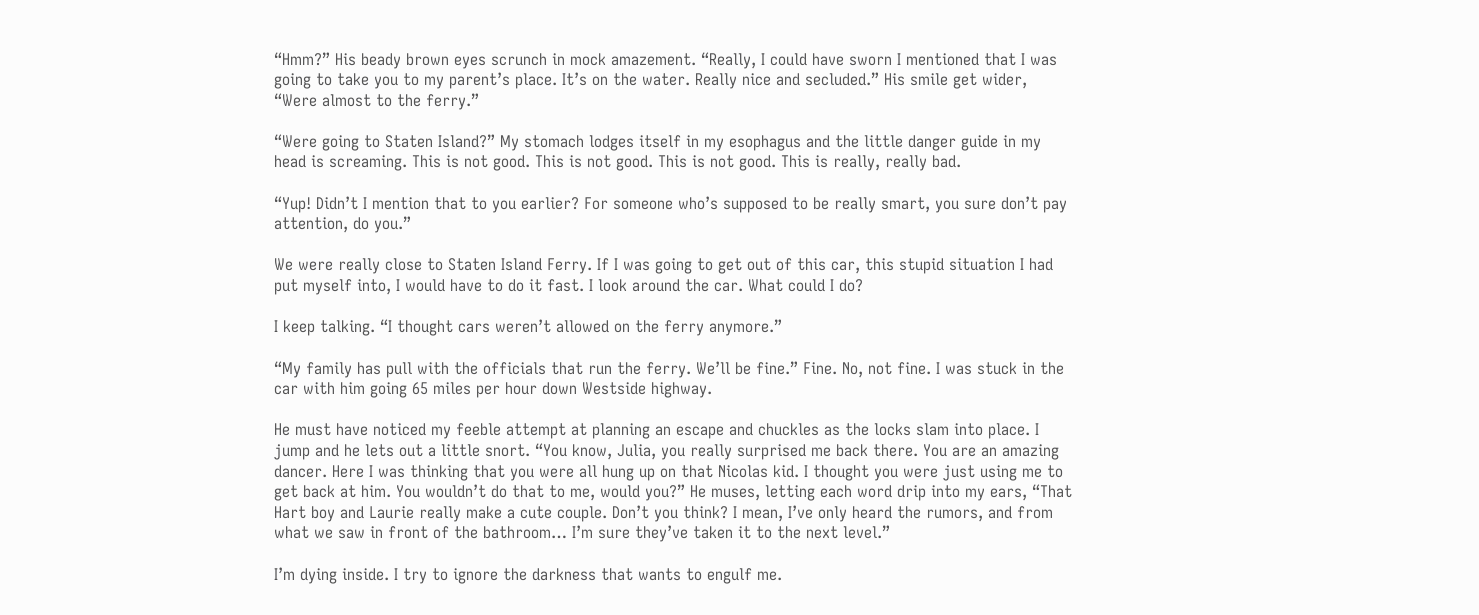“Hmm?” His beady brown eyes scrunch in mock amazement. “Really, I could have sworn I mentioned that I was going to take you to my parent’s place. It’s on the water. Really nice and secluded.” His smile get wider, “Were almost to the ferry.”

“Were going to Staten Island?” My stomach lodges itself in my esophagus and the little danger guide in my head is screaming. This is not good. This is not good. This is not good. This is really, really bad.

“Yup! Didn’t I mention that to you earlier? For someone who’s supposed to be really smart, you sure don’t pay attention, do you.”

We were really close to Staten Island Ferry. If I was going to get out of this car, this stupid situation I had put myself into, I would have to do it fast. I look around the car. What could I do?

I keep talking. “I thought cars weren’t allowed on the ferry anymore.”

“My family has pull with the officials that run the ferry. We’ll be fine.” Fine. No, not fine. I was stuck in the car with him going 65 miles per hour down Westside highway.

He must have noticed my feeble attempt at planning an escape and chuckles as the locks slam into place. I jump and he lets out a little snort. “You know, Julia, you really surprised me back there. You are an amazing dancer. Here I was thinking that you were all hung up on that Nicolas kid. I thought you were just using me to get back at him. You wouldn’t do that to me, would you?” He muses, letting each word drip into my ears, “That Hart boy and Laurie really make a cute couple. Don’t you think? I mean, I’ve only heard the rumors, and from what we saw in front of the bathroom… I’m sure they’ve taken it to the next level.”

I’m dying inside. I try to ignore the darkness that wants to engulf me.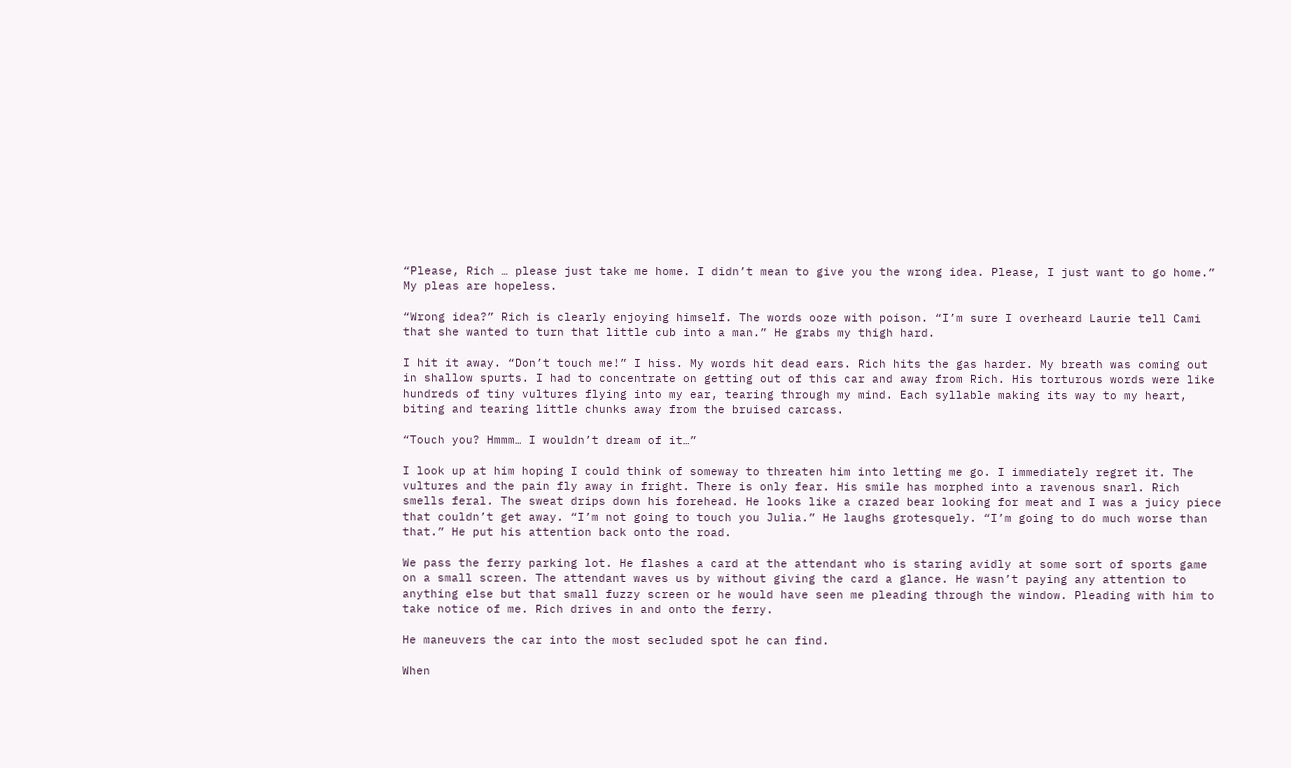“Please, Rich … please just take me home. I didn’t mean to give you the wrong idea. Please, I just want to go home.” My pleas are hopeless.

“Wrong idea?” Rich is clearly enjoying himself. The words ooze with poison. “I’m sure I overheard Laurie tell Cami that she wanted to turn that little cub into a man.” He grabs my thigh hard.

I hit it away. “Don’t touch me!” I hiss. My words hit dead ears. Rich hits the gas harder. My breath was coming out in shallow spurts. I had to concentrate on getting out of this car and away from Rich. His torturous words were like hundreds of tiny vultures flying into my ear, tearing through my mind. Each syllable making its way to my heart, biting and tearing little chunks away from the bruised carcass.

“Touch you? Hmmm… I wouldn’t dream of it…”

I look up at him hoping I could think of someway to threaten him into letting me go. I immediately regret it. The vultures and the pain fly away in fright. There is only fear. His smile has morphed into a ravenous snarl. Rich smells feral. The sweat drips down his forehead. He looks like a crazed bear looking for meat and I was a juicy piece that couldn’t get away. “I’m not going to touch you Julia.” He laughs grotesquely. “I’m going to do much worse than that.” He put his attention back onto the road.

We pass the ferry parking lot. He flashes a card at the attendant who is staring avidly at some sort of sports game on a small screen. The attendant waves us by without giving the card a glance. He wasn’t paying any attention to anything else but that small fuzzy screen or he would have seen me pleading through the window. Pleading with him to take notice of me. Rich drives in and onto the ferry.

He maneuvers the car into the most secluded spot he can find.

When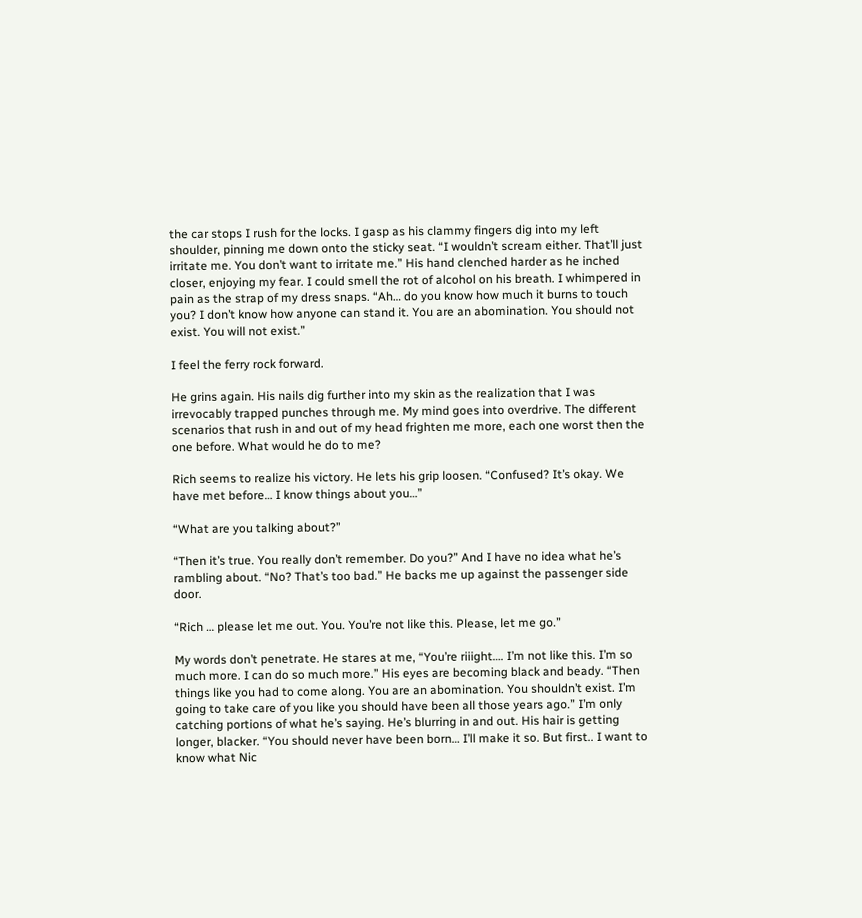the car stops I rush for the locks. I gasp as his clammy fingers dig into my left shoulder, pinning me down onto the sticky seat. “I wouldn’t scream either. That’ll just irritate me. You don’t want to irritate me.” His hand clenched harder as he inched closer, enjoying my fear. I could smell the rot of alcohol on his breath. I whimpered in pain as the strap of my dress snaps. “Ah… do you know how much it burns to touch you? I don’t know how anyone can stand it. You are an abomination. You should not exist. You will not exist.”

I feel the ferry rock forward.

He grins again. His nails dig further into my skin as the realization that I was irrevocably trapped punches through me. My mind goes into overdrive. The different scenarios that rush in and out of my head frighten me more, each one worst then the one before. What would he do to me?

Rich seems to realize his victory. He lets his grip loosen. “Confused? It’s okay. We have met before… I know things about you…”

“What are you talking about?”

“Then it’s true. You really don’t remember. Do you?” And I have no idea what he’s rambling about. “No? That’s too bad.” He backs me up against the passenger side door.

“Rich … please let me out. You. You’re not like this. Please, let me go.”

My words don’t penetrate. He stares at me, “You’re riiight…. I’m not like this. I’m so much more. I can do so much more.” His eyes are becoming black and beady. “Then things like you had to come along. You are an abomination. You shouldn’t exist. I’m going to take care of you like you should have been all those years ago.” I’m only catching portions of what he’s saying. He’s blurring in and out. His hair is getting longer, blacker. “You should never have been born… I’ll make it so. But first.. I want to know what Nic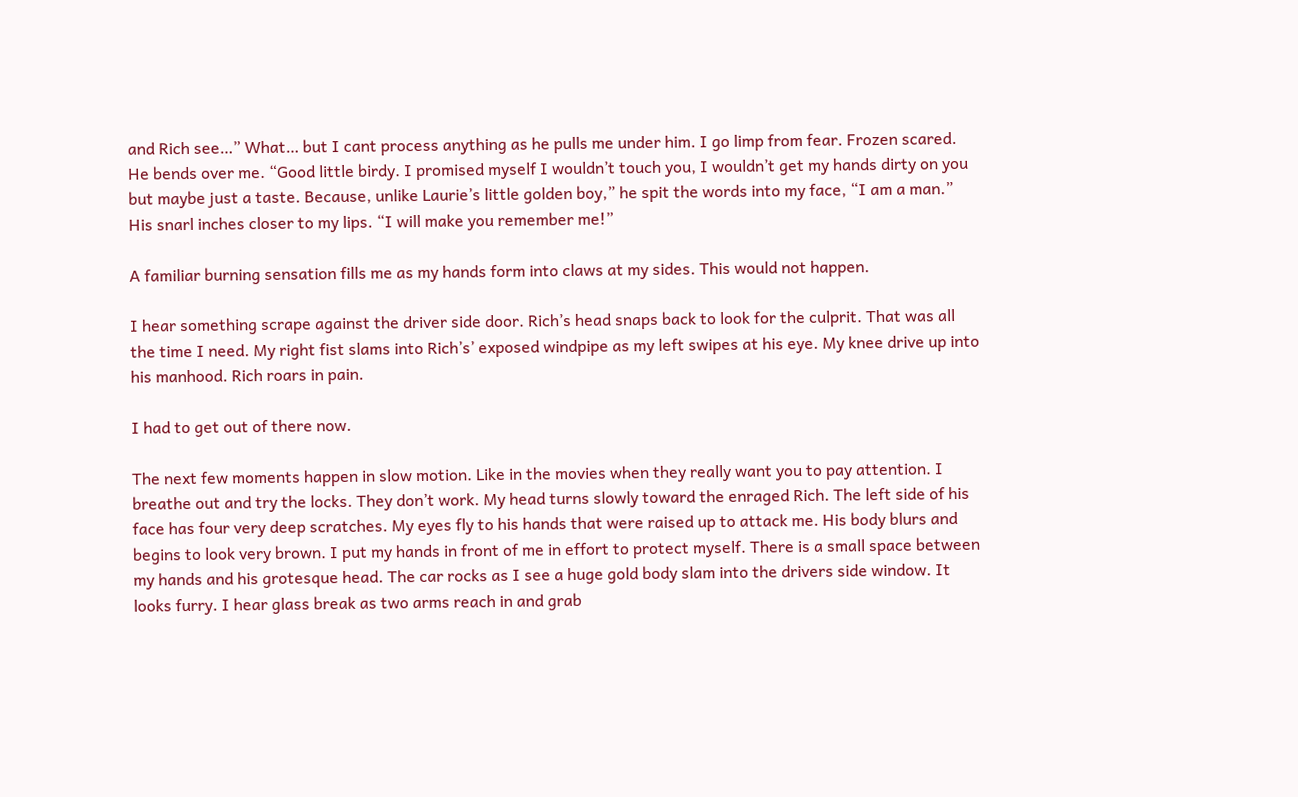and Rich see…” What… but I cant process anything as he pulls me under him. I go limp from fear. Frozen scared. He bends over me. “Good little birdy. I promised myself I wouldn’t touch you, I wouldn’t get my hands dirty on you but maybe just a taste. Because, unlike Laurie’s little golden boy,” he spit the words into my face, “I am a man.” His snarl inches closer to my lips. “I will make you remember me!”

A familiar burning sensation fills me as my hands form into claws at my sides. This would not happen.

I hear something scrape against the driver side door. Rich’s head snaps back to look for the culprit. That was all the time I need. My right fist slams into Rich’s’ exposed windpipe as my left swipes at his eye. My knee drive up into his manhood. Rich roars in pain.

I had to get out of there now.

The next few moments happen in slow motion. Like in the movies when they really want you to pay attention. I breathe out and try the locks. They don’t work. My head turns slowly toward the enraged Rich. The left side of his face has four very deep scratches. My eyes fly to his hands that were raised up to attack me. His body blurs and begins to look very brown. I put my hands in front of me in effort to protect myself. There is a small space between my hands and his grotesque head. The car rocks as I see a huge gold body slam into the drivers side window. It looks furry. I hear glass break as two arms reach in and grab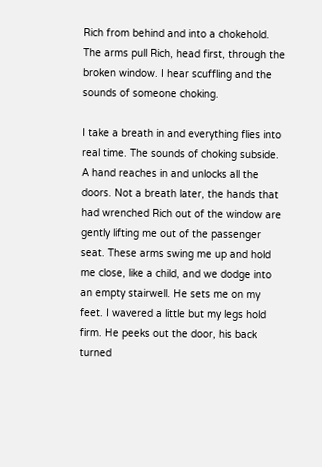Rich from behind and into a chokehold. The arms pull Rich, head first, through the broken window. I hear scuffling and the sounds of someone choking.

I take a breath in and everything flies into real time. The sounds of choking subside. A hand reaches in and unlocks all the doors. Not a breath later, the hands that had wrenched Rich out of the window are gently lifting me out of the passenger seat. These arms swing me up and hold me close, like a child, and we dodge into an empty stairwell. He sets me on my feet. I wavered a little but my legs hold firm. He peeks out the door, his back turned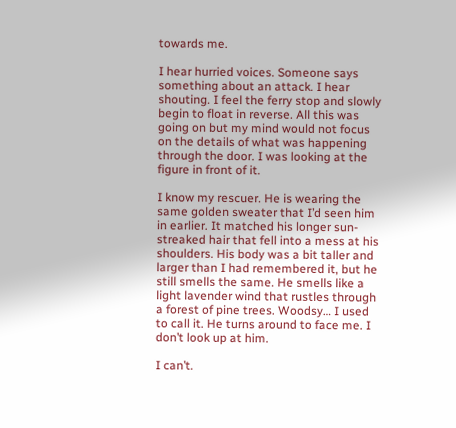towards me.

I hear hurried voices. Someone says something about an attack. I hear shouting. I feel the ferry stop and slowly begin to float in reverse. All this was going on but my mind would not focus on the details of what was happening through the door. I was looking at the figure in front of it.

I know my rescuer. He is wearing the same golden sweater that I’d seen him in earlier. It matched his longer sun-streaked hair that fell into a mess at his shoulders. His body was a bit taller and larger than I had remembered it, but he still smells the same. He smells like a light lavender wind that rustles through a forest of pine trees. Woodsy… I used to call it. He turns around to face me. I don’t look up at him.

I can’t.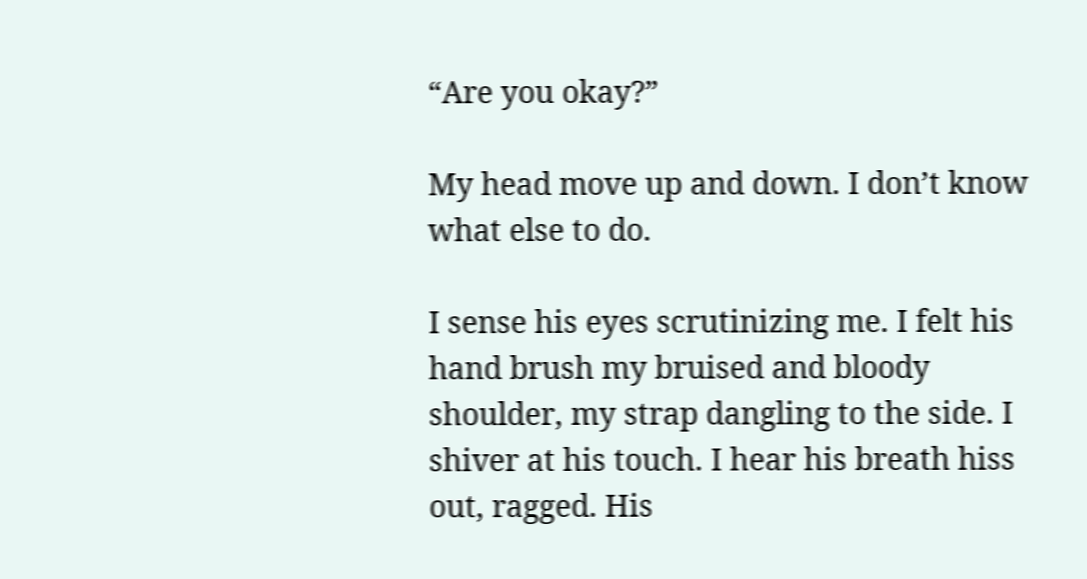“Are you okay?”

My head move up and down. I don’t know what else to do.

I sense his eyes scrutinizing me. I felt his hand brush my bruised and bloody shoulder, my strap dangling to the side. I shiver at his touch. I hear his breath hiss out, ragged. His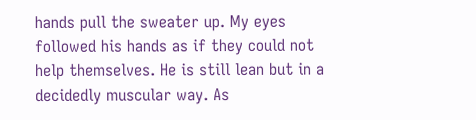hands pull the sweater up. My eyes followed his hands as if they could not help themselves. He is still lean but in a decidedly muscular way. As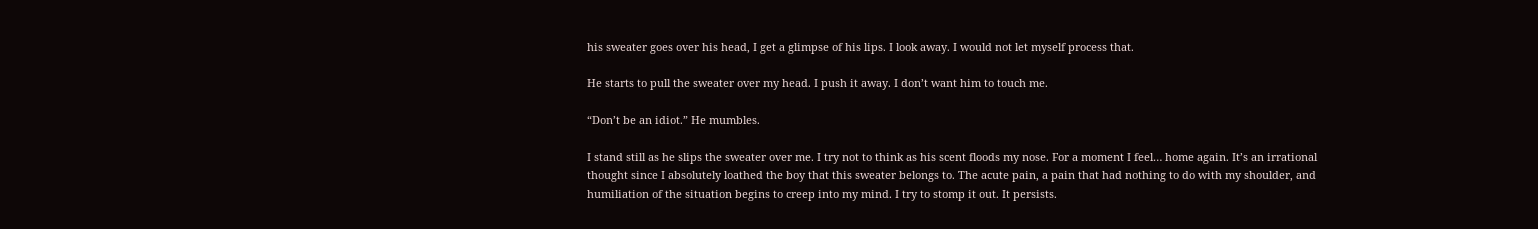his sweater goes over his head, I get a glimpse of his lips. I look away. I would not let myself process that.

He starts to pull the sweater over my head. I push it away. I don’t want him to touch me.

“Don’t be an idiot.” He mumbles.

I stand still as he slips the sweater over me. I try not to think as his scent floods my nose. For a moment I feel… home again. It’s an irrational thought since I absolutely loathed the boy that this sweater belongs to. The acute pain, a pain that had nothing to do with my shoulder, and humiliation of the situation begins to creep into my mind. I try to stomp it out. It persists.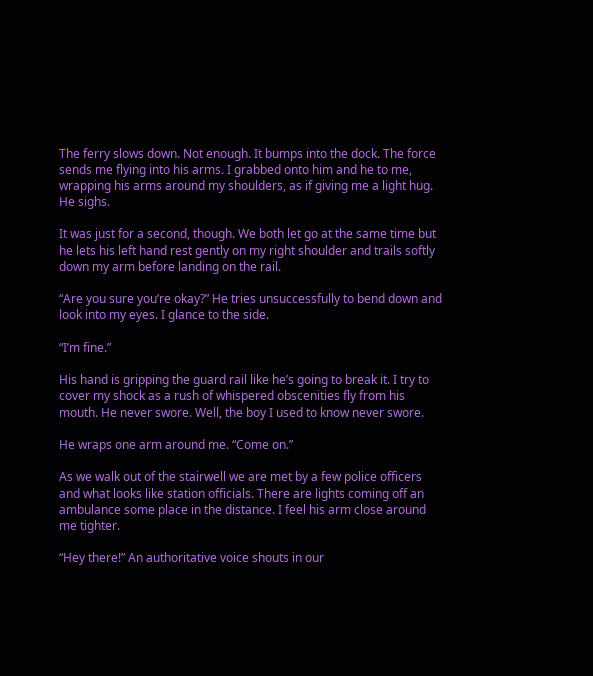The ferry slows down. Not enough. It bumps into the dock. The force sends me flying into his arms. I grabbed onto him and he to me, wrapping his arms around my shoulders, as if giving me a light hug. He sighs.

It was just for a second, though. We both let go at the same time but he lets his left hand rest gently on my right shoulder and trails softly down my arm before landing on the rail.

“Are you sure you’re okay?” He tries unsuccessfully to bend down and look into my eyes. I glance to the side.

“I’m fine.”

His hand is gripping the guard rail like he’s going to break it. I try to cover my shock as a rush of whispered obscenities fly from his mouth. He never swore. Well, the boy I used to know never swore.

He wraps one arm around me. “Come on.”

As we walk out of the stairwell we are met by a few police officers and what looks like station officials. There are lights coming off an ambulance some place in the distance. I feel his arm close around me tighter.

“Hey there!” An authoritative voice shouts in our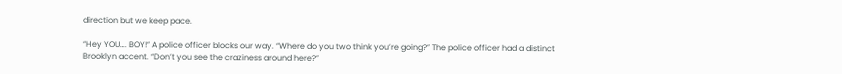direction but we keep pace.

“Hey YOU…. BOY!” A police officer blocks our way. “Where do you two think you’re going?” The police officer had a distinct Brooklyn accent. “Don’t you see the craziness around here?”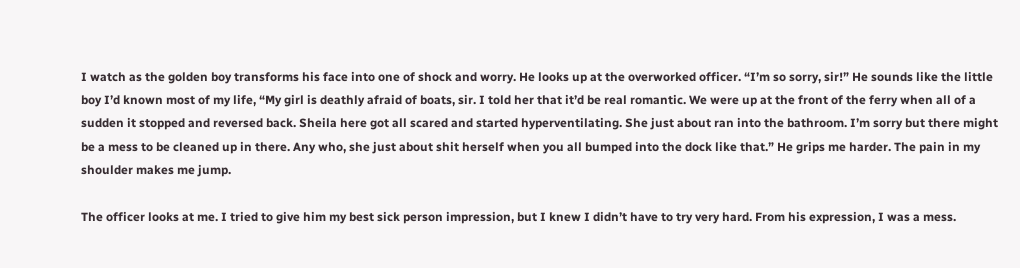I watch as the golden boy transforms his face into one of shock and worry. He looks up at the overworked officer. “I’m so sorry, sir!” He sounds like the little boy I’d known most of my life, “My girl is deathly afraid of boats, sir. I told her that it’d be real romantic. We were up at the front of the ferry when all of a sudden it stopped and reversed back. Sheila here got all scared and started hyperventilating. She just about ran into the bathroom. I’m sorry but there might be a mess to be cleaned up in there. Any who, she just about shit herself when you all bumped into the dock like that.” He grips me harder. The pain in my shoulder makes me jump.

The officer looks at me. I tried to give him my best sick person impression, but I knew I didn’t have to try very hard. From his expression, I was a mess.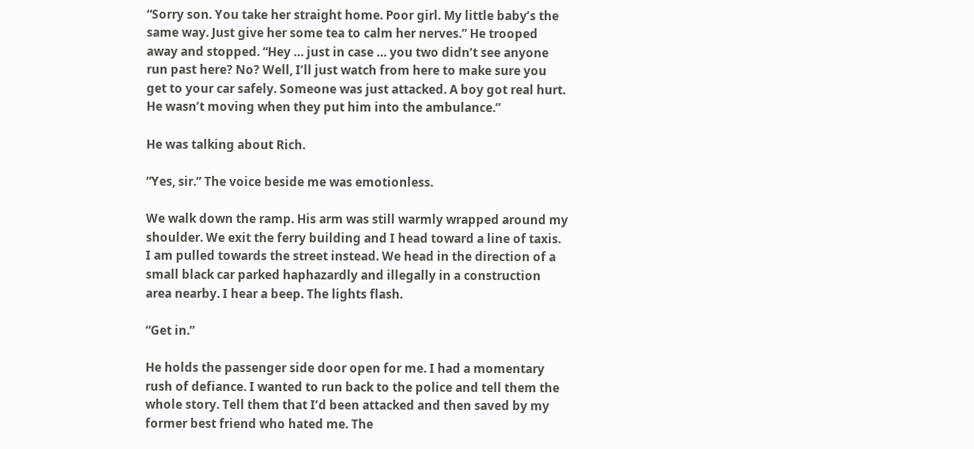“Sorry son. You take her straight home. Poor girl. My little baby’s the same way. Just give her some tea to calm her nerves.” He trooped away and stopped. “Hey … just in case … you two didn’t see anyone run past here? No? Well, I’ll just watch from here to make sure you get to your car safely. Someone was just attacked. A boy got real hurt. He wasn’t moving when they put him into the ambulance.”

He was talking about Rich.

“Yes, sir.” The voice beside me was emotionless.

We walk down the ramp. His arm was still warmly wrapped around my shoulder. We exit the ferry building and I head toward a line of taxis. I am pulled towards the street instead. We head in the direction of a small black car parked haphazardly and illegally in a construction area nearby. I hear a beep. The lights flash.

“Get in.”

He holds the passenger side door open for me. I had a momentary rush of defiance. I wanted to run back to the police and tell them the whole story. Tell them that I’d been attacked and then saved by my former best friend who hated me. The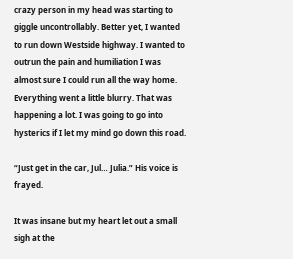crazy person in my head was starting to giggle uncontrollably. Better yet, I wanted to run down Westside highway. I wanted to outrun the pain and humiliation I was almost sure I could run all the way home. Everything went a little blurry. That was happening a lot. I was going to go into hysterics if I let my mind go down this road.

“Just get in the car, Jul… Julia.” His voice is frayed.

It was insane but my heart let out a small sigh at the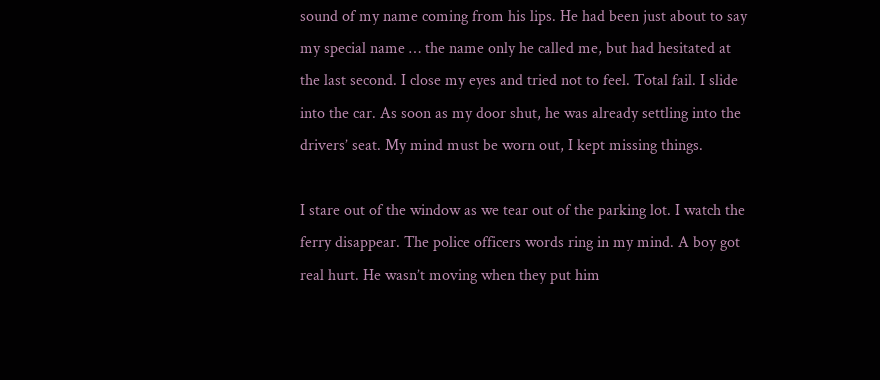sound of my name coming from his lips. He had been just about to say my special name … the name only he called me, but had hesitated at the last second. I close my eyes and tried not to feel. Total fail. I slide into the car. As soon as my door shut, he was already settling into the drivers’ seat. My mind must be worn out, I kept missing things.

I stare out of the window as we tear out of the parking lot. I watch the ferry disappear. The police officers words ring in my mind. A boy got real hurt. He wasn’t moving when they put him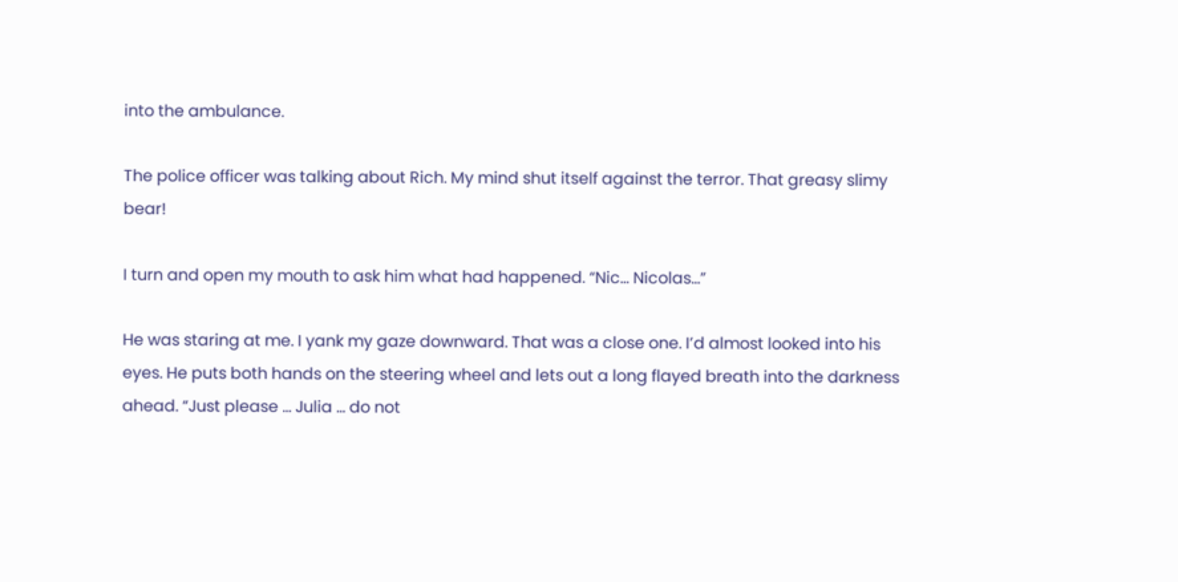into the ambulance.

The police officer was talking about Rich. My mind shut itself against the terror. That greasy slimy bear!

I turn and open my mouth to ask him what had happened. “Nic… Nicolas…”

He was staring at me. I yank my gaze downward. That was a close one. I’d almost looked into his eyes. He puts both hands on the steering wheel and lets out a long flayed breath into the darkness ahead. “Just please … Julia … do not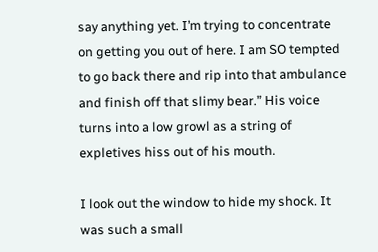say anything yet. I’m trying to concentrate on getting you out of here. I am SO tempted to go back there and rip into that ambulance and finish off that slimy bear.” His voice turns into a low growl as a string of expletives hiss out of his mouth.

I look out the window to hide my shock. It was such a small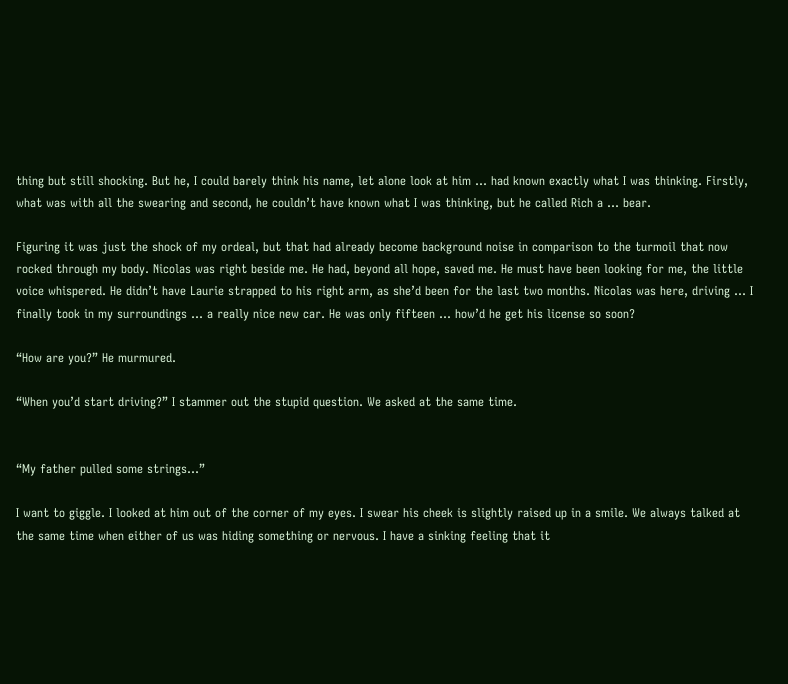thing but still shocking. But he, I could barely think his name, let alone look at him … had known exactly what I was thinking. Firstly, what was with all the swearing and second, he couldn’t have known what I was thinking, but he called Rich a … bear.

Figuring it was just the shock of my ordeal, but that had already become background noise in comparison to the turmoil that now rocked through my body. Nicolas was right beside me. He had, beyond all hope, saved me. He must have been looking for me, the little voice whispered. He didn’t have Laurie strapped to his right arm, as she’d been for the last two months. Nicolas was here, driving … I finally took in my surroundings … a really nice new car. He was only fifteen … how’d he get his license so soon?

“How are you?” He murmured.

“When you’d start driving?” I stammer out the stupid question. We asked at the same time.


“My father pulled some strings…”

I want to giggle. I looked at him out of the corner of my eyes. I swear his cheek is slightly raised up in a smile. We always talked at the same time when either of us was hiding something or nervous. I have a sinking feeling that it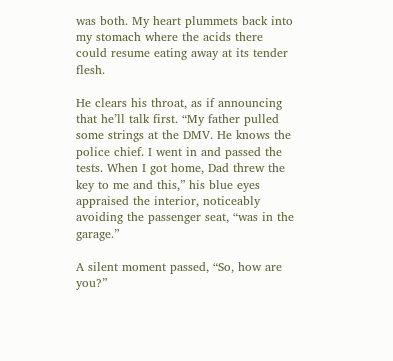was both. My heart plummets back into my stomach where the acids there could resume eating away at its tender flesh.

He clears his throat, as if announcing that he’ll talk first. “My father pulled some strings at the DMV. He knows the police chief. I went in and passed the tests. When I got home, Dad threw the key to me and this,” his blue eyes appraised the interior, noticeably avoiding the passenger seat, “was in the garage.”

A silent moment passed, “So, how are you?”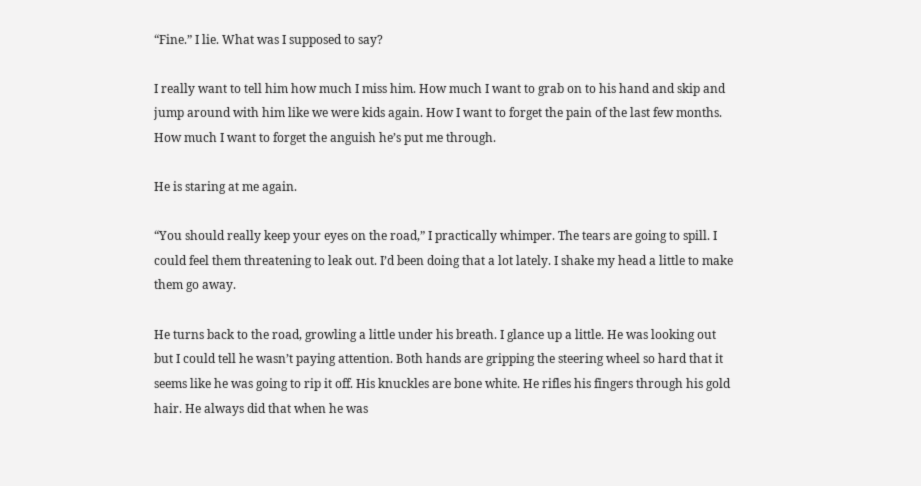“Fine.” I lie. What was I supposed to say?

I really want to tell him how much I miss him. How much I want to grab on to his hand and skip and jump around with him like we were kids again. How I want to forget the pain of the last few months. How much I want to forget the anguish he’s put me through.

He is staring at me again.

“You should really keep your eyes on the road,” I practically whimper. The tears are going to spill. I could feel them threatening to leak out. I’d been doing that a lot lately. I shake my head a little to make them go away.

He turns back to the road, growling a little under his breath. I glance up a little. He was looking out but I could tell he wasn’t paying attention. Both hands are gripping the steering wheel so hard that it seems like he was going to rip it off. His knuckles are bone white. He rifles his fingers through his gold hair. He always did that when he was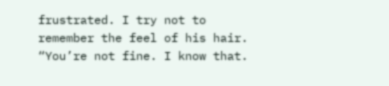frustrated. I try not to remember the feel of his hair. “You’re not fine. I know that.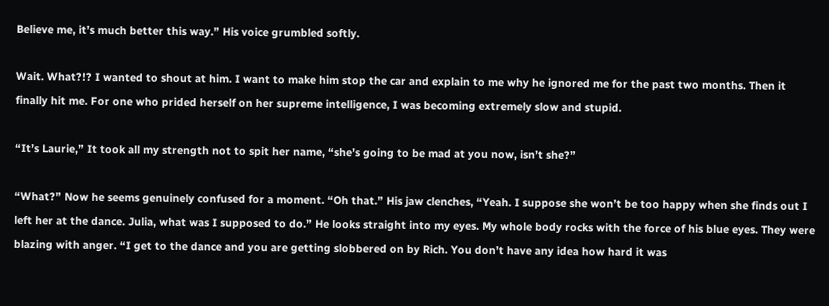Believe me, it’s much better this way.” His voice grumbled softly.

Wait. What?!? I wanted to shout at him. I want to make him stop the car and explain to me why he ignored me for the past two months. Then it finally hit me. For one who prided herself on her supreme intelligence, I was becoming extremely slow and stupid.

“It’s Laurie,” It took all my strength not to spit her name, “she’s going to be mad at you now, isn’t she?”

“What?” Now he seems genuinely confused for a moment. “Oh that.” His jaw clenches, “Yeah. I suppose she won’t be too happy when she finds out I left her at the dance. Julia, what was I supposed to do.” He looks straight into my eyes. My whole body rocks with the force of his blue eyes. They were blazing with anger. “I get to the dance and you are getting slobbered on by Rich. You don’t have any idea how hard it was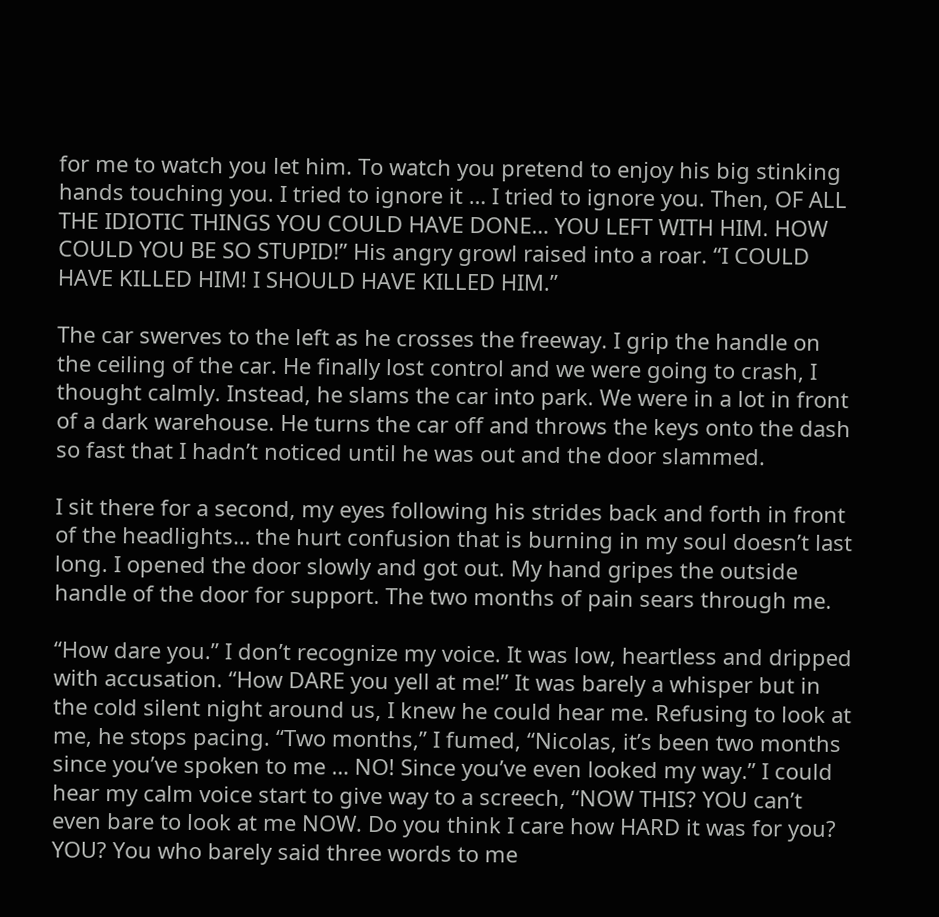for me to watch you let him. To watch you pretend to enjoy his big stinking hands touching you. I tried to ignore it … I tried to ignore you. Then, OF ALL THE IDIOTIC THINGS YOU COULD HAVE DONE… YOU LEFT WITH HIM. HOW COULD YOU BE SO STUPID!” His angry growl raised into a roar. “I COULD HAVE KILLED HIM! I SHOULD HAVE KILLED HIM.”

The car swerves to the left as he crosses the freeway. I grip the handle on the ceiling of the car. He finally lost control and we were going to crash, I thought calmly. Instead, he slams the car into park. We were in a lot in front of a dark warehouse. He turns the car off and throws the keys onto the dash so fast that I hadn’t noticed until he was out and the door slammed.

I sit there for a second, my eyes following his strides back and forth in front of the headlights… the hurt confusion that is burning in my soul doesn’t last long. I opened the door slowly and got out. My hand gripes the outside handle of the door for support. The two months of pain sears through me.

“How dare you.” I don’t recognize my voice. It was low, heartless and dripped with accusation. “How DARE you yell at me!” It was barely a whisper but in the cold silent night around us, I knew he could hear me. Refusing to look at me, he stops pacing. “Two months,” I fumed, “Nicolas, it’s been two months since you’ve spoken to me … NO! Since you’ve even looked my way.” I could hear my calm voice start to give way to a screech, “NOW THIS? YOU can’t even bare to look at me NOW. Do you think I care how HARD it was for you? YOU? You who barely said three words to me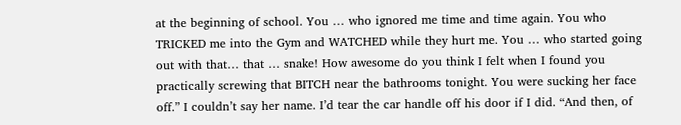at the beginning of school. You … who ignored me time and time again. You who TRICKED me into the Gym and WATCHED while they hurt me. You … who started going out with that… that … snake! How awesome do you think I felt when I found you practically screwing that BITCH near the bathrooms tonight. You were sucking her face off.” I couldn’t say her name. I’d tear the car handle off his door if I did. “And then, of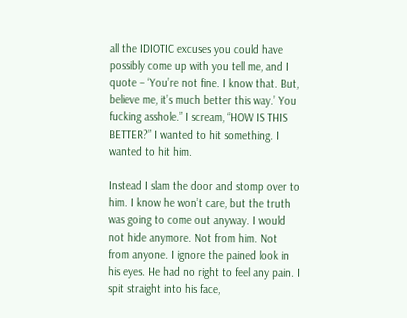all the IDIOTIC excuses you could have possibly come up with you tell me, and I quote – ‘You’re not fine. I know that. But, believe me, it’s much better this way.’ You fucking asshole.” I scream, “HOW IS THIS BETTER?” I wanted to hit something. I wanted to hit him.

Instead I slam the door and stomp over to him. I know he won’t care, but the truth was going to come out anyway. I would not hide anymore. Not from him. Not from anyone. I ignore the pained look in his eyes. He had no right to feel any pain. I spit straight into his face,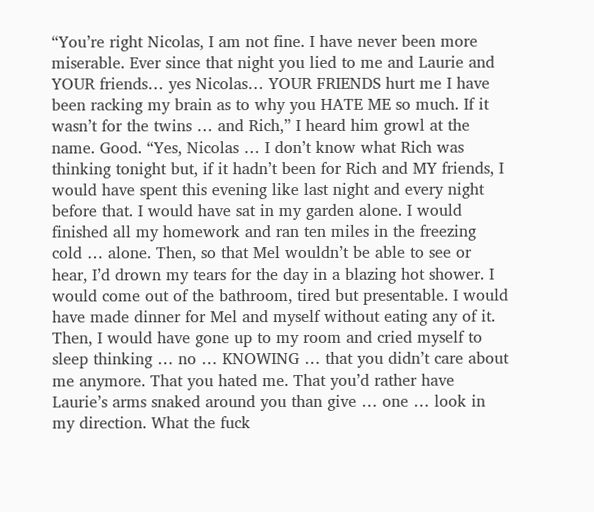“You’re right Nicolas, I am not fine. I have never been more miserable. Ever since that night you lied to me and Laurie and YOUR friends… yes Nicolas… YOUR FRIENDS hurt me I have been racking my brain as to why you HATE ME so much. If it wasn’t for the twins … and Rich,” I heard him growl at the name. Good. “Yes, Nicolas … I don’t know what Rich was thinking tonight but, if it hadn’t been for Rich and MY friends, I would have spent this evening like last night and every night before that. I would have sat in my garden alone. I would finished all my homework and ran ten miles in the freezing cold … alone. Then, so that Mel wouldn’t be able to see or hear, I’d drown my tears for the day in a blazing hot shower. I would come out of the bathroom, tired but presentable. I would have made dinner for Mel and myself without eating any of it. Then, I would have gone up to my room and cried myself to sleep thinking … no … KNOWING … that you didn’t care about me anymore. That you hated me. That you’d rather have Laurie’s arms snaked around you than give … one … look in my direction. What the fuck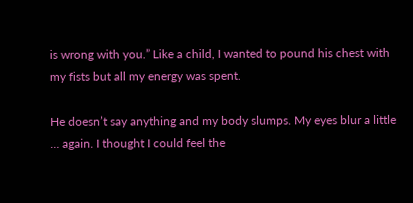is wrong with you.” Like a child, I wanted to pound his chest with my fists but all my energy was spent.

He doesn’t say anything and my body slumps. My eyes blur a little … again. I thought I could feel the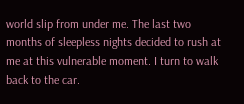world slip from under me. The last two months of sleepless nights decided to rush at me at this vulnerable moment. I turn to walk back to the car.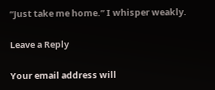“Just take me home.” I whisper weakly.

Leave a Reply

Your email address will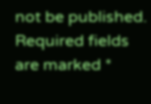not be published. Required fields are marked *